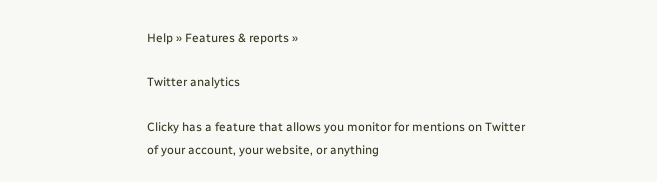Help » Features & reports »

Twitter analytics

Clicky has a feature that allows you monitor for mentions on Twitter of your account, your website, or anything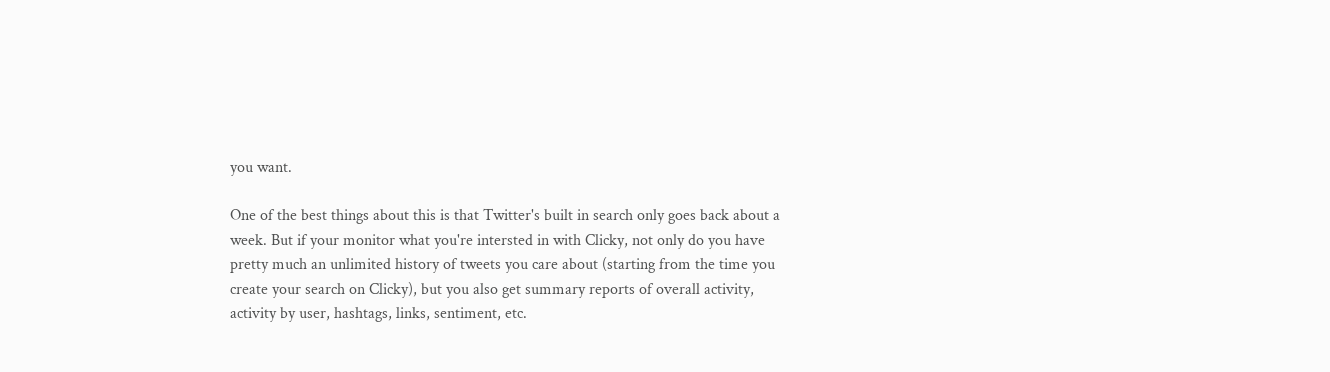you want.

One of the best things about this is that Twitter's built in search only goes back about a week. But if your monitor what you're intersted in with Clicky, not only do you have pretty much an unlimited history of tweets you care about (starting from the time you create your search on Clicky), but you also get summary reports of overall activity, activity by user, hashtags, links, sentiment, etc.